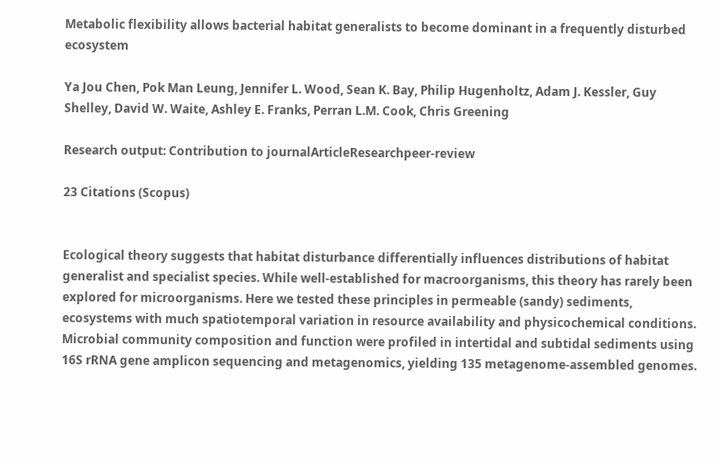Metabolic flexibility allows bacterial habitat generalists to become dominant in a frequently disturbed ecosystem

Ya Jou Chen, Pok Man Leung, Jennifer L. Wood, Sean K. Bay, Philip Hugenholtz, Adam J. Kessler, Guy Shelley, David W. Waite, Ashley E. Franks, Perran L.M. Cook, Chris Greening

Research output: Contribution to journalArticleResearchpeer-review

23 Citations (Scopus)


Ecological theory suggests that habitat disturbance differentially influences distributions of habitat generalist and specialist species. While well-established for macroorganisms, this theory has rarely been explored for microorganisms. Here we tested these principles in permeable (sandy) sediments, ecosystems with much spatiotemporal variation in resource availability and physicochemical conditions. Microbial community composition and function were profiled in intertidal and subtidal sediments using 16S rRNA gene amplicon sequencing and metagenomics, yielding 135 metagenome-assembled genomes.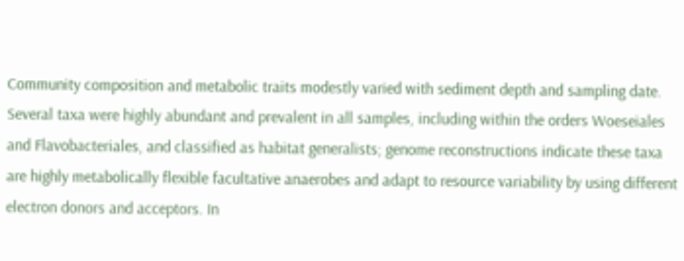Community composition and metabolic traits modestly varied with sediment depth and sampling date. Several taxa were highly abundant and prevalent in all samples, including within the orders Woeseiales and Flavobacteriales, and classified as habitat generalists; genome reconstructions indicate these taxa are highly metabolically flexible facultative anaerobes and adapt to resource variability by using different electron donors and acceptors. In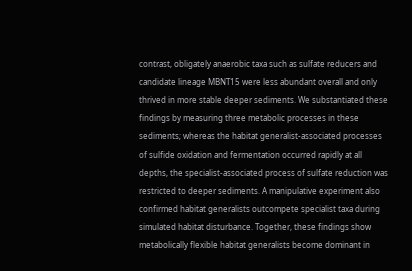contrast, obligately anaerobic taxa such as sulfate reducers and candidate lineage MBNT15 were less abundant overall and only thrived in more stable deeper sediments. We substantiated these findings by measuring three metabolic processes in these sediments; whereas the habitat generalist-associated processes of sulfide oxidation and fermentation occurred rapidly at all depths, the specialist-associated process of sulfate reduction was restricted to deeper sediments. A manipulative experiment also confirmed habitat generalists outcompete specialist taxa during simulated habitat disturbance. Together, these findings show metabolically flexible habitat generalists become dominant in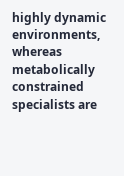highly dynamic environments, whereas metabolically constrained specialists are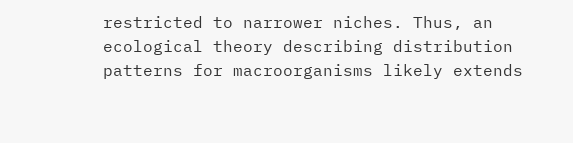restricted to narrower niches. Thus, an ecological theory describing distribution patterns for macroorganisms likely extends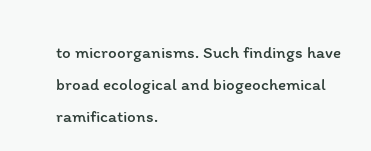to microorganisms. Such findings have broad ecological and biogeochemical ramifications.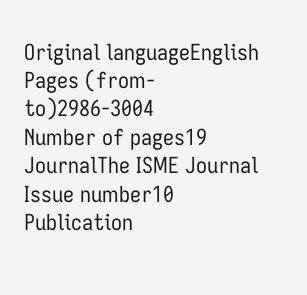Original languageEnglish
Pages (from-to)2986-3004
Number of pages19
JournalThe ISME Journal
Issue number10
Publication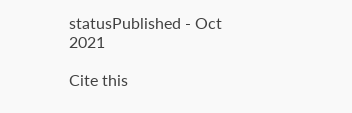statusPublished - Oct 2021

Cite this